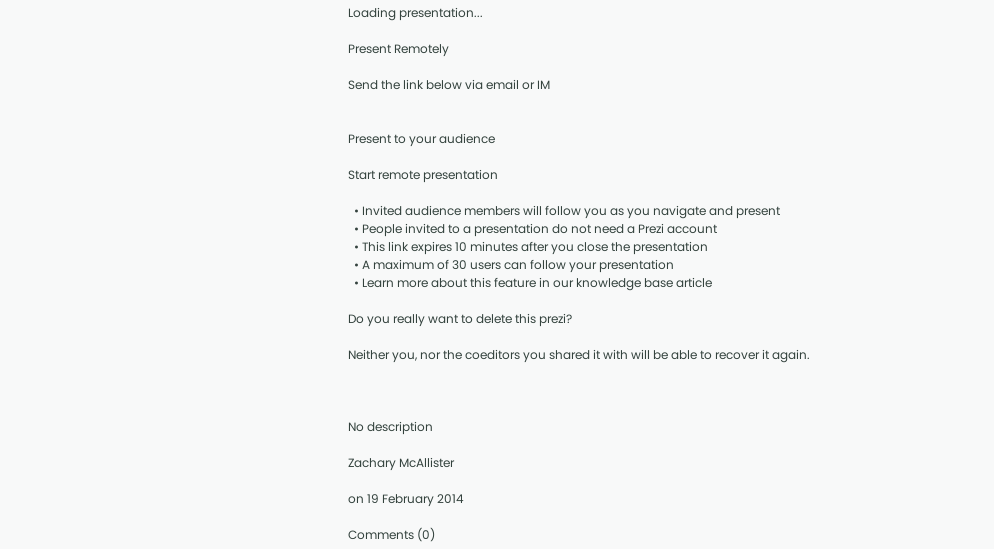Loading presentation...

Present Remotely

Send the link below via email or IM


Present to your audience

Start remote presentation

  • Invited audience members will follow you as you navigate and present
  • People invited to a presentation do not need a Prezi account
  • This link expires 10 minutes after you close the presentation
  • A maximum of 30 users can follow your presentation
  • Learn more about this feature in our knowledge base article

Do you really want to delete this prezi?

Neither you, nor the coeditors you shared it with will be able to recover it again.



No description

Zachary McAllister

on 19 February 2014

Comments (0)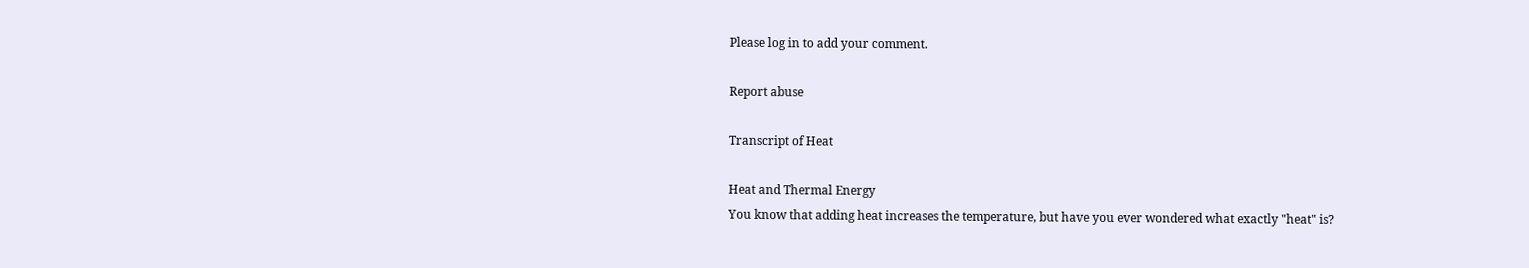Please log in to add your comment.

Report abuse

Transcript of Heat

Heat and Thermal Energy
You know that adding heat increases the temperature, but have you ever wondered what exactly "heat" is?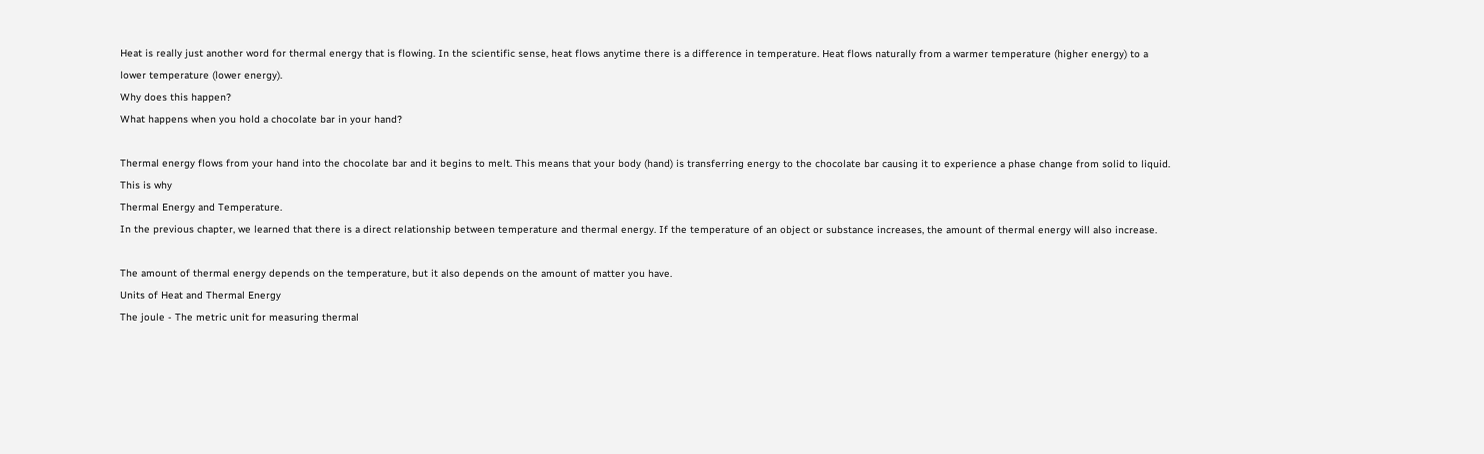Heat is really just another word for thermal energy that is flowing. In the scientific sense, heat flows anytime there is a difference in temperature. Heat flows naturally from a warmer temperature (higher energy) to a lower temperature (lower energy).
Why does this happen?
What happens when you hold a chocolate bar in your hand?

Thermal energy flows from your hand into the chocolate bar and it begins to melt. This means that your body (hand) is transferring energy to the chocolate bar causing it to experience a phase change from solid to liquid.
This is why
Thermal Energy and Temperature.
In the previous chapter, we learned that there is a direct relationship between temperature and thermal energy. If the temperature of an object or substance increases, the amount of thermal energy will also increase.

The amount of thermal energy depends on the temperature, but it also depends on the amount of matter you have.
Units of Heat and Thermal Energy
The joule - The metric unit for measuring thermal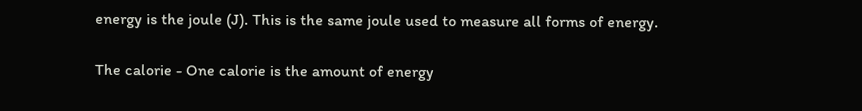energy is the joule (J). This is the same joule used to measure all forms of energy.

The calorie - One calorie is the amount of energy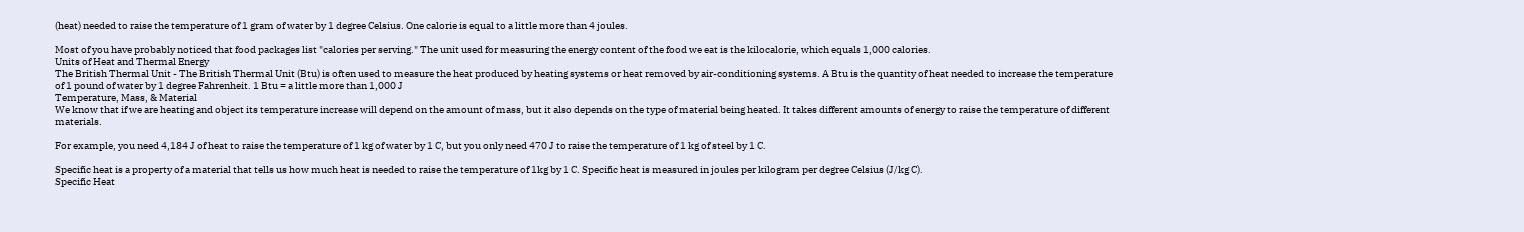(heat) needed to raise the temperature of 1 gram of water by 1 degree Celsius. One calorie is equal to a little more than 4 joules.

Most of you have probably noticed that food packages list "calories per serving." The unit used for measuring the energy content of the food we eat is the kilocalorie, which equals 1,000 calories.
Units of Heat and Thermal Energy
The British Thermal Unit - The British Thermal Unit (Btu) is often used to measure the heat produced by heating systems or heat removed by air-conditioning systems. A Btu is the quantity of heat needed to increase the temperature of 1 pound of water by 1 degree Fahrenheit. 1 Btu = a little more than 1,000 J
Temperature, Mass, & Material
We know that if we are heating and object its temperature increase will depend on the amount of mass, but it also depends on the type of material being heated. It takes different amounts of energy to raise the temperature of different materials.

For example, you need 4,184 J of heat to raise the temperature of 1 kg of water by 1 C, but you only need 470 J to raise the temperature of 1 kg of steel by 1 C.

Specific heat is a property of a material that tells us how much heat is needed to raise the temperature of 1kg by 1 C. Specific heat is measured in joules per kilogram per degree Celsius (J/kg C).
Specific Heat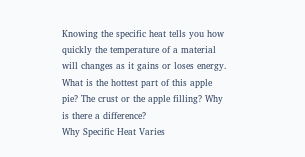Knowing the specific heat tells you how quickly the temperature of a material will changes as it gains or loses energy.
What is the hottest part of this apple pie? The crust or the apple filling? Why is there a difference?
Why Specific Heat Varies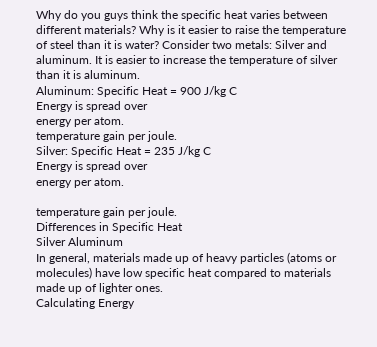Why do you guys think the specific heat varies between different materials? Why is it easier to raise the temperature of steel than it is water? Consider two metals: Silver and aluminum. It is easier to increase the temperature of silver than it is aluminum.
Aluminum: Specific Heat = 900 J/kg C
Energy is spread over
energy per atom.
temperature gain per joule.
Silver: Specific Heat = 235 J/kg C
Energy is spread over
energy per atom.

temperature gain per joule.
Differences in Specific Heat
Silver Aluminum
In general, materials made up of heavy particles (atoms or molecules) have low specific heat compared to materials made up of lighter ones.
Calculating Energy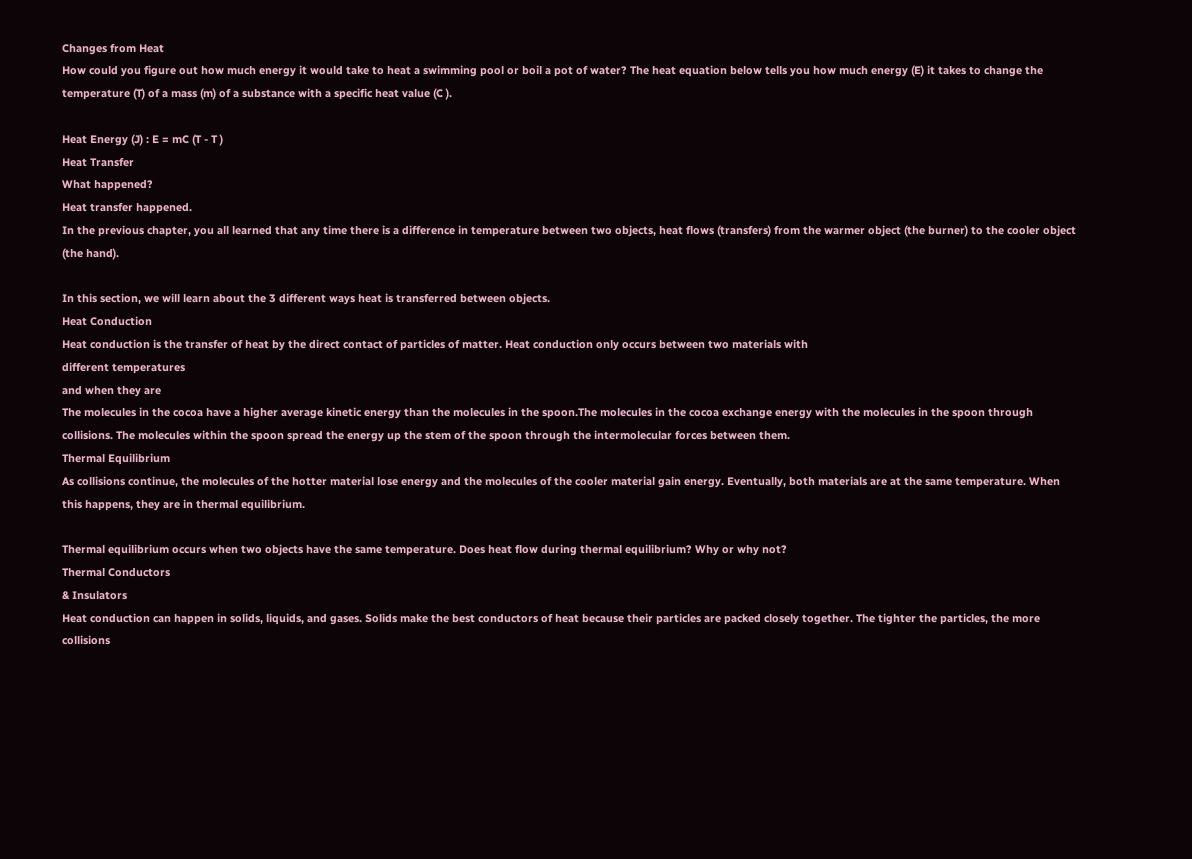Changes from Heat
How could you figure out how much energy it would take to heat a swimming pool or boil a pot of water? The heat equation below tells you how much energy (E) it takes to change the temperature (T) of a mass (m) of a substance with a specific heat value (C ).

Heat Energy (J) : E = mC (T - T )
Heat Transfer
What happened?
Heat transfer happened.
In the previous chapter, you all learned that any time there is a difference in temperature between two objects, heat flows (transfers) from the warmer object (the burner) to the cooler object (the hand).

In this section, we will learn about the 3 different ways heat is transferred between objects.
Heat Conduction
Heat conduction is the transfer of heat by the direct contact of particles of matter. Heat conduction only occurs between two materials with
different temperatures
and when they are
The molecules in the cocoa have a higher average kinetic energy than the molecules in the spoon.The molecules in the cocoa exchange energy with the molecules in the spoon through collisions. The molecules within the spoon spread the energy up the stem of the spoon through the intermolecular forces between them.
Thermal Equilibrium
As collisions continue, the molecules of the hotter material lose energy and the molecules of the cooler material gain energy. Eventually, both materials are at the same temperature. When this happens, they are in thermal equilibrium.

Thermal equilibrium occurs when two objects have the same temperature. Does heat flow during thermal equilibrium? Why or why not?
Thermal Conductors
& Insulators
Heat conduction can happen in solids, liquids, and gases. Solids make the best conductors of heat because their particles are packed closely together. The tighter the particles, the more collisions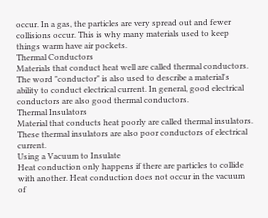occur. In a gas, the particles are very spread out and fewer collisions occur. This is why many materials used to keep things warm have air pockets.
Thermal Conductors
Materials that conduct heat well are called thermal conductors. The word "conductor" is also used to describe a material's ability to conduct electrical current. In general, good electrical conductors are also good thermal conductors.
Thermal Insulators
Material that conducts heat poorly are called thermal insulators. These thermal insulators are also poor conductors of electrical current.
Using a Vacuum to Insulate
Heat conduction only happens if there are particles to collide with another. Heat conduction does not occur in the vacuum of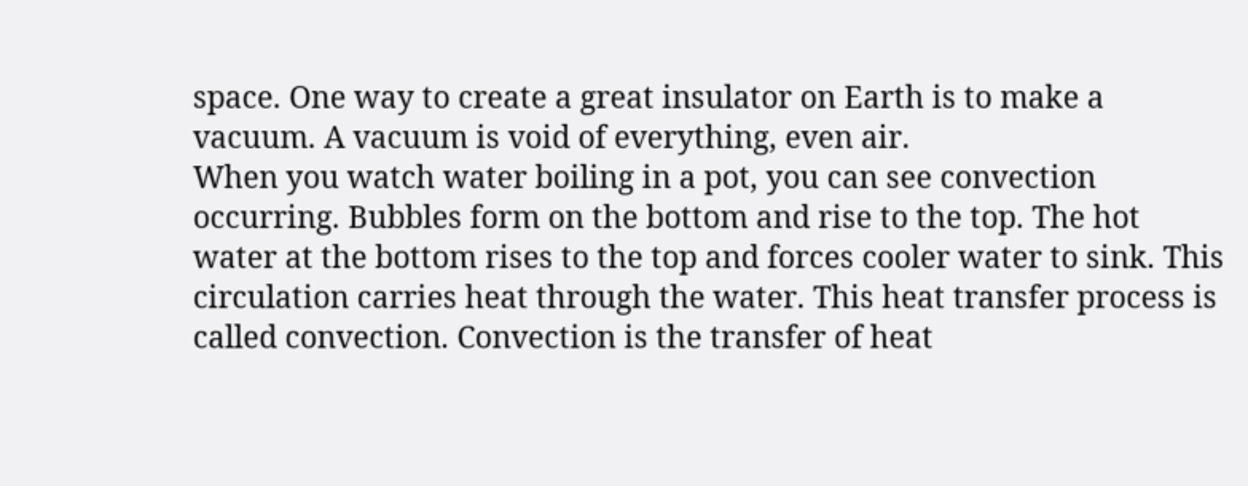space. One way to create a great insulator on Earth is to make a vacuum. A vacuum is void of everything, even air.
When you watch water boiling in a pot, you can see convection occurring. Bubbles form on the bottom and rise to the top. The hot water at the bottom rises to the top and forces cooler water to sink. This circulation carries heat through the water. This heat transfer process is called convection. Convection is the transfer of heat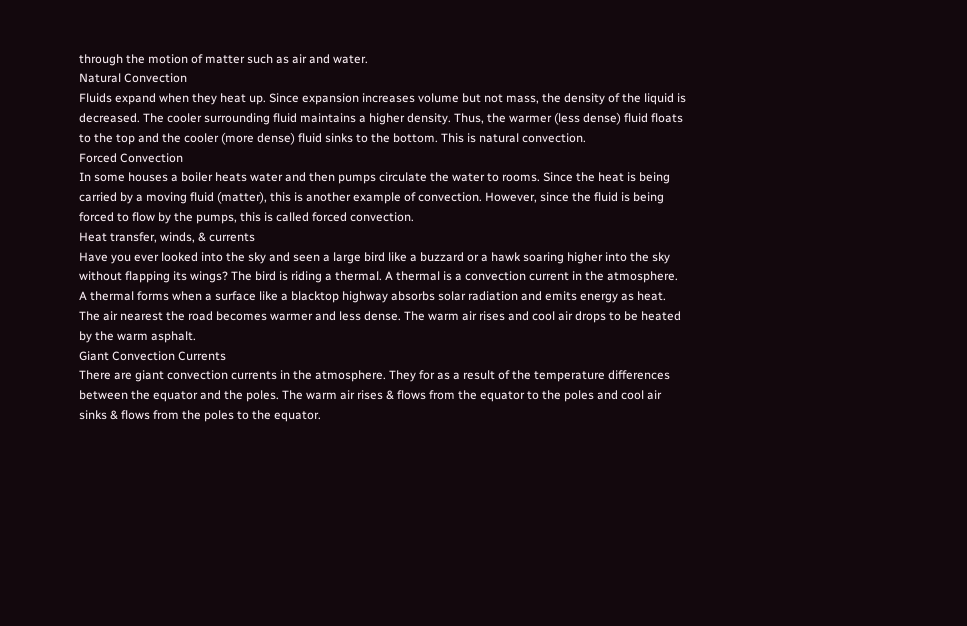through the motion of matter such as air and water.
Natural Convection
Fluids expand when they heat up. Since expansion increases volume but not mass, the density of the liquid is decreased. The cooler surrounding fluid maintains a higher density. Thus, the warmer (less dense) fluid floats to the top and the cooler (more dense) fluid sinks to the bottom. This is natural convection.
Forced Convection
In some houses a boiler heats water and then pumps circulate the water to rooms. Since the heat is being carried by a moving fluid (matter), this is another example of convection. However, since the fluid is being forced to flow by the pumps, this is called forced convection.
Heat transfer, winds, & currents
Have you ever looked into the sky and seen a large bird like a buzzard or a hawk soaring higher into the sky without flapping its wings? The bird is riding a thermal. A thermal is a convection current in the atmosphere. A thermal forms when a surface like a blacktop highway absorbs solar radiation and emits energy as heat. The air nearest the road becomes warmer and less dense. The warm air rises and cool air drops to be heated by the warm asphalt.
Giant Convection Currents
There are giant convection currents in the atmosphere. They for as a result of the temperature differences between the equator and the poles. The warm air rises & flows from the equator to the poles and cool air sinks & flows from the poles to the equator.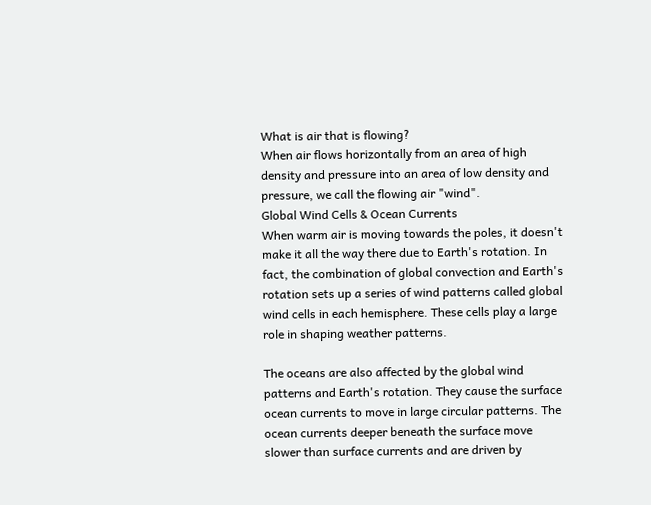What is air that is flowing?
When air flows horizontally from an area of high density and pressure into an area of low density and pressure, we call the flowing air "wind".
Global Wind Cells & Ocean Currents
When warm air is moving towards the poles, it doesn't make it all the way there due to Earth's rotation. In fact, the combination of global convection and Earth's rotation sets up a series of wind patterns called global wind cells in each hemisphere. These cells play a large role in shaping weather patterns.

The oceans are also affected by the global wind patterns and Earth's rotation. They cause the surface ocean currents to move in large circular patterns. The ocean currents deeper beneath the surface move slower than surface currents and are driven by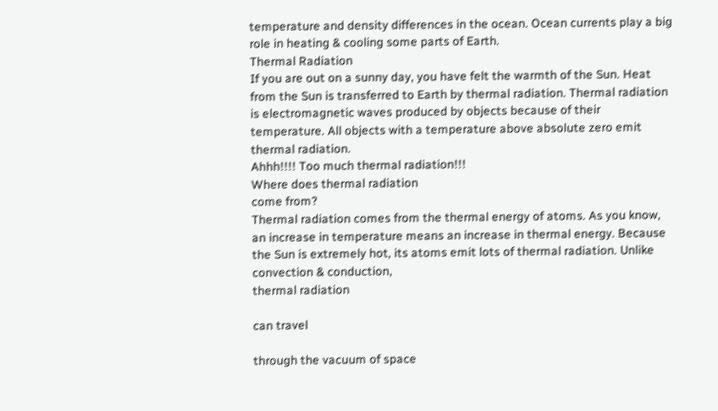temperature and density differences in the ocean. Ocean currents play a big role in heating & cooling some parts of Earth.
Thermal Radiation
If you are out on a sunny day, you have felt the warmth of the Sun. Heat from the Sun is transferred to Earth by thermal radiation. Thermal radiation is electromagnetic waves produced by objects because of their temperature. All objects with a temperature above absolute zero emit thermal radiation.
Ahhh!!!! Too much thermal radiation!!!
Where does thermal radiation
come from?
Thermal radiation comes from the thermal energy of atoms. As you know, an increase in temperature means an increase in thermal energy. Because the Sun is extremely hot, its atoms emit lots of thermal radiation. Unlike convection & conduction,
thermal radiation

can travel

through the vacuum of space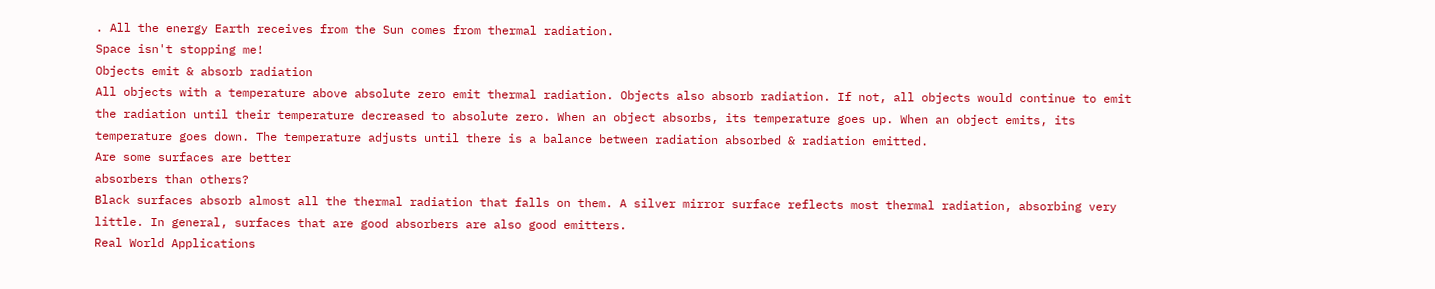. All the energy Earth receives from the Sun comes from thermal radiation.
Space isn't stopping me!
Objects emit & absorb radiation
All objects with a temperature above absolute zero emit thermal radiation. Objects also absorb radiation. If not, all objects would continue to emit the radiation until their temperature decreased to absolute zero. When an object absorbs, its temperature goes up. When an object emits, its temperature goes down. The temperature adjusts until there is a balance between radiation absorbed & radiation emitted.
Are some surfaces are better
absorbers than others?
Black surfaces absorb almost all the thermal radiation that falls on them. A silver mirror surface reflects most thermal radiation, absorbing very little. In general, surfaces that are good absorbers are also good emitters.
Real World Applications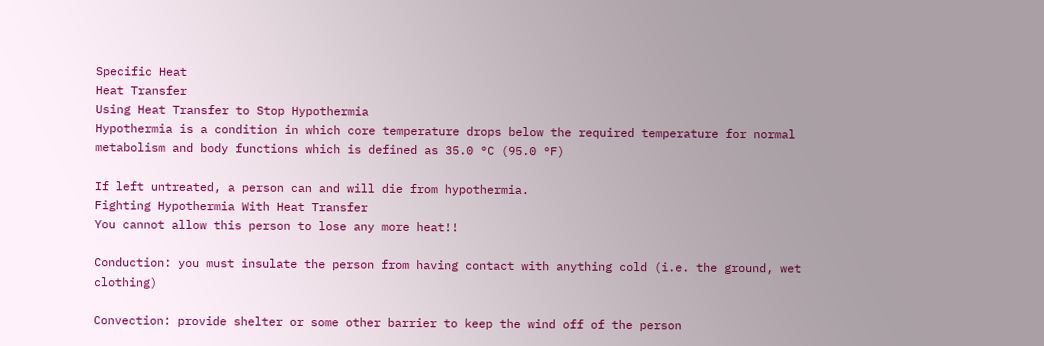Specific Heat
Heat Transfer
Using Heat Transfer to Stop Hypothermia
Hypothermia is a condition in which core temperature drops below the required temperature for normal metabolism and body functions which is defined as 35.0 °C (95.0 °F)

If left untreated, a person can and will die from hypothermia.
Fighting Hypothermia With Heat Transfer
You cannot allow this person to lose any more heat!!

Conduction: you must insulate the person from having contact with anything cold (i.e. the ground, wet clothing)

Convection: provide shelter or some other barrier to keep the wind off of the person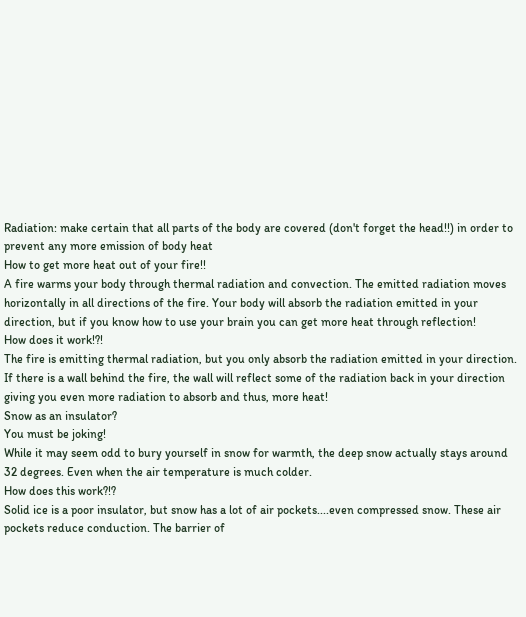Radiation: make certain that all parts of the body are covered (don't forget the head!!) in order to prevent any more emission of body heat
How to get more heat out of your fire!!
A fire warms your body through thermal radiation and convection. The emitted radiation moves horizontally in all directions of the fire. Your body will absorb the radiation emitted in your direction, but if you know how to use your brain you can get more heat through reflection!
How does it work!?!
The fire is emitting thermal radiation, but you only absorb the radiation emitted in your direction. If there is a wall behind the fire, the wall will reflect some of the radiation back in your direction giving you even more radiation to absorb and thus, more heat!
Snow as an insulator?
You must be joking!
While it may seem odd to bury yourself in snow for warmth, the deep snow actually stays around 32 degrees. Even when the air temperature is much colder.
How does this work?!?
Solid ice is a poor insulator, but snow has a lot of air pockets....even compressed snow. These air pockets reduce conduction. The barrier of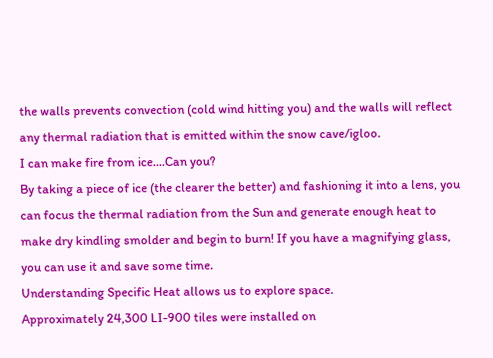the walls prevents convection (cold wind hitting you) and the walls will reflect any thermal radiation that is emitted within the snow cave/igloo.
I can make fire from ice....Can you?
By taking a piece of ice (the clearer the better) and fashioning it into a lens, you can focus the thermal radiation from the Sun and generate enough heat to make dry kindling smolder and begin to burn! If you have a magnifying glass, you can use it and save some time.
Understanding Specific Heat allows us to explore space.
Approximately 24,300 LI-900 tiles were installed on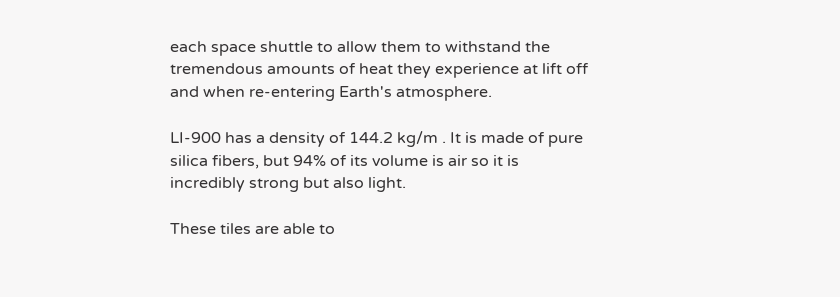each space shuttle to allow them to withstand the tremendous amounts of heat they experience at lift off and when re-entering Earth's atmosphere.

LI-900 has a density of 144.2 kg/m . It is made of pure silica fibers, but 94% of its volume is air so it is incredibly strong but also light.

These tiles are able to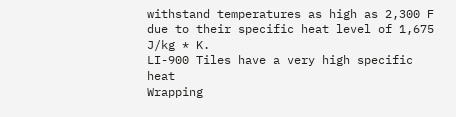withstand temperatures as high as 2,300 F due to their specific heat level of 1,675 J/kg * K.
LI-900 Tiles have a very high specific heat
Wrapping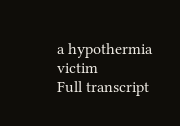a hypothermia victim
Full transcript